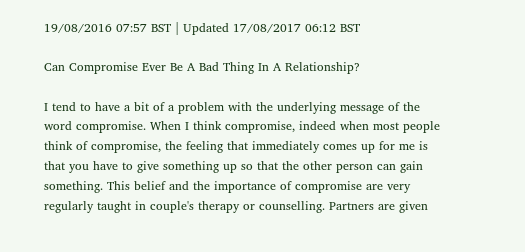19/08/2016 07:57 BST | Updated 17/08/2017 06:12 BST

Can Compromise Ever Be A Bad Thing In A Relationship?

I tend to have a bit of a problem with the underlying message of the word compromise. When I think compromise, indeed when most people think of compromise, the feeling that immediately comes up for me is that you have to give something up so that the other person can gain something. This belief and the importance of compromise are very regularly taught in couple's therapy or counselling. Partners are given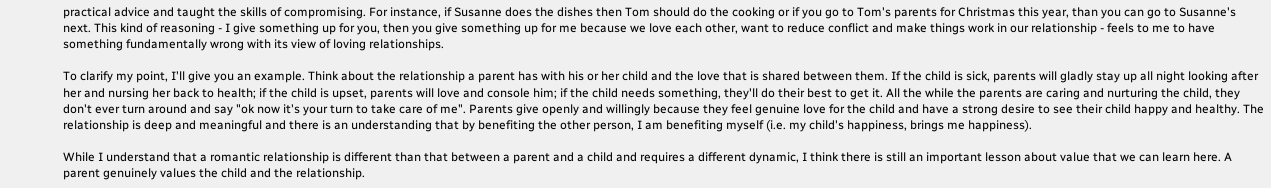practical advice and taught the skills of compromising. For instance, if Susanne does the dishes then Tom should do the cooking or if you go to Tom's parents for Christmas this year, than you can go to Susanne's next. This kind of reasoning - I give something up for you, then you give something up for me because we love each other, want to reduce conflict and make things work in our relationship - feels to me to have something fundamentally wrong with its view of loving relationships.

To clarify my point, I'll give you an example. Think about the relationship a parent has with his or her child and the love that is shared between them. If the child is sick, parents will gladly stay up all night looking after her and nursing her back to health; if the child is upset, parents will love and console him; if the child needs something, they'll do their best to get it. All the while the parents are caring and nurturing the child, they don't ever turn around and say "ok now it's your turn to take care of me". Parents give openly and willingly because they feel genuine love for the child and have a strong desire to see their child happy and healthy. The relationship is deep and meaningful and there is an understanding that by benefiting the other person, I am benefiting myself (i.e. my child's happiness, brings me happiness).

While I understand that a romantic relationship is different than that between a parent and a child and requires a different dynamic, I think there is still an important lesson about value that we can learn here. A parent genuinely values the child and the relationship.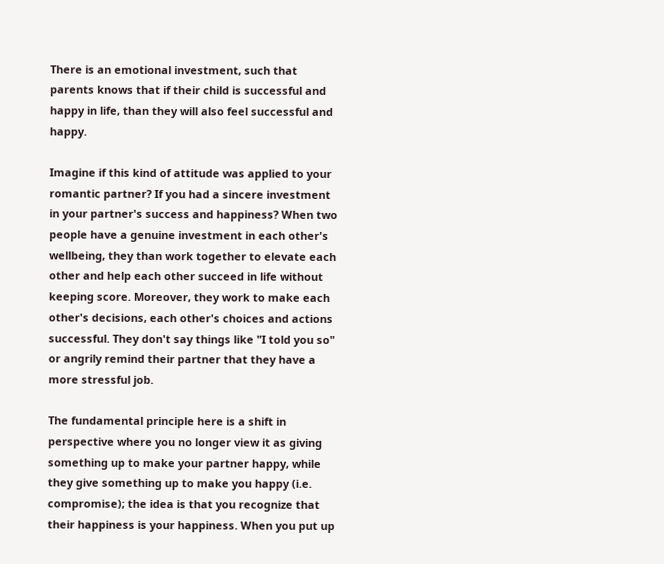There is an emotional investment, such that parents knows that if their child is successful and happy in life, than they will also feel successful and happy.

Imagine if this kind of attitude was applied to your romantic partner? If you had a sincere investment in your partner's success and happiness? When two people have a genuine investment in each other's wellbeing, they than work together to elevate each other and help each other succeed in life without keeping score. Moreover, they work to make each other's decisions, each other's choices and actions successful. They don't say things like "I told you so" or angrily remind their partner that they have a more stressful job.

The fundamental principle here is a shift in perspective where you no longer view it as giving something up to make your partner happy, while they give something up to make you happy (i.e. compromise); the idea is that you recognize that their happiness is your happiness. When you put up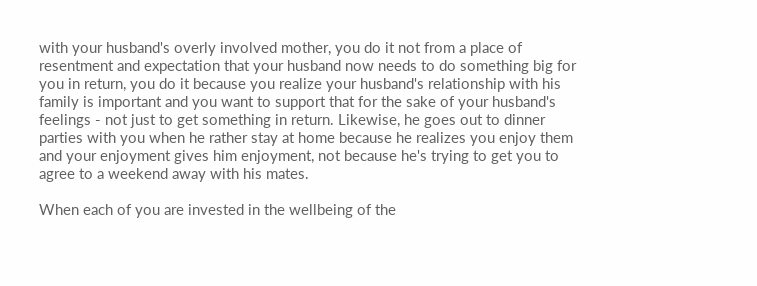with your husband's overly involved mother, you do it not from a place of resentment and expectation that your husband now needs to do something big for you in return, you do it because you realize your husband's relationship with his family is important and you want to support that for the sake of your husband's feelings - not just to get something in return. Likewise, he goes out to dinner parties with you when he rather stay at home because he realizes you enjoy them and your enjoyment gives him enjoyment, not because he's trying to get you to agree to a weekend away with his mates.

When each of you are invested in the wellbeing of the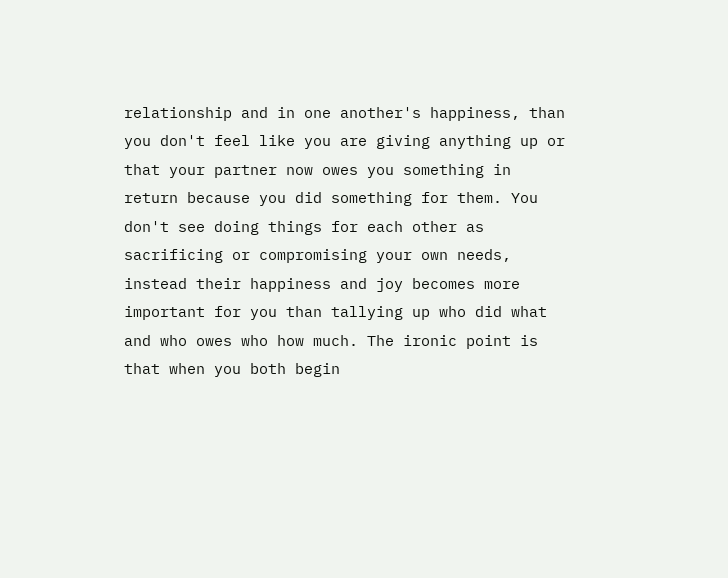relationship and in one another's happiness, than you don't feel like you are giving anything up or that your partner now owes you something in return because you did something for them. You don't see doing things for each other as sacrificing or compromising your own needs, instead their happiness and joy becomes more important for you than tallying up who did what and who owes who how much. The ironic point is that when you both begin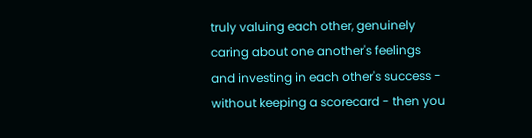truly valuing each other, genuinely caring about one another's feelings and investing in each other's success - without keeping a scorecard - then you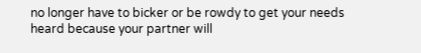no longer have to bicker or be rowdy to get your needs heard because your partner will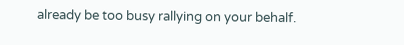already be too busy rallying on your behalf.